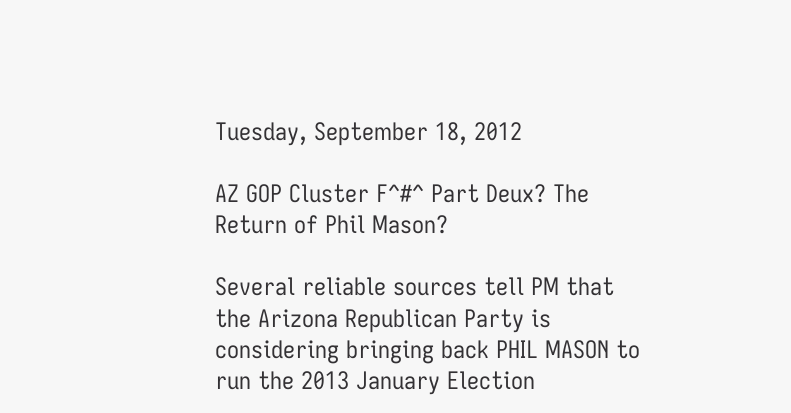Tuesday, September 18, 2012

AZ GOP Cluster F^#^ Part Deux? The Return of Phil Mason?

Several reliable sources tell PM that the Arizona Republican Party is considering bringing back PHIL MASON to run the 2013 January Election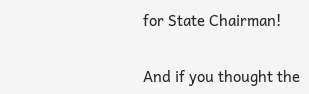for State Chairman!

And if you thought the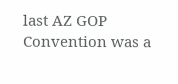last AZ GOP Convention was a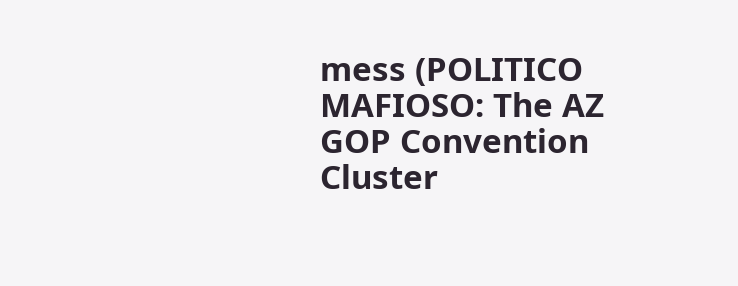mess (POLITICO MAFIOSO: The AZ GOP Convention Cluster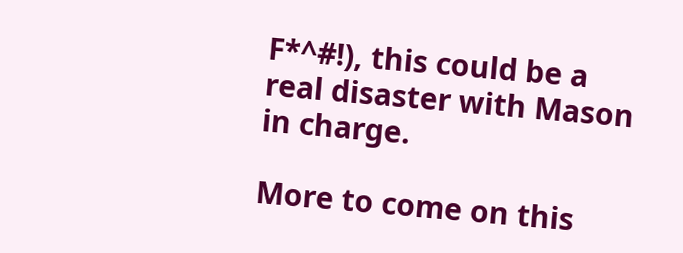F*^#!), this could be a real disaster with Mason in charge.

More to come on this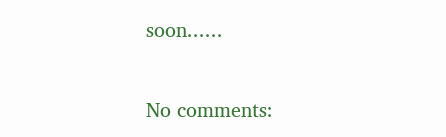soon......

No comments: